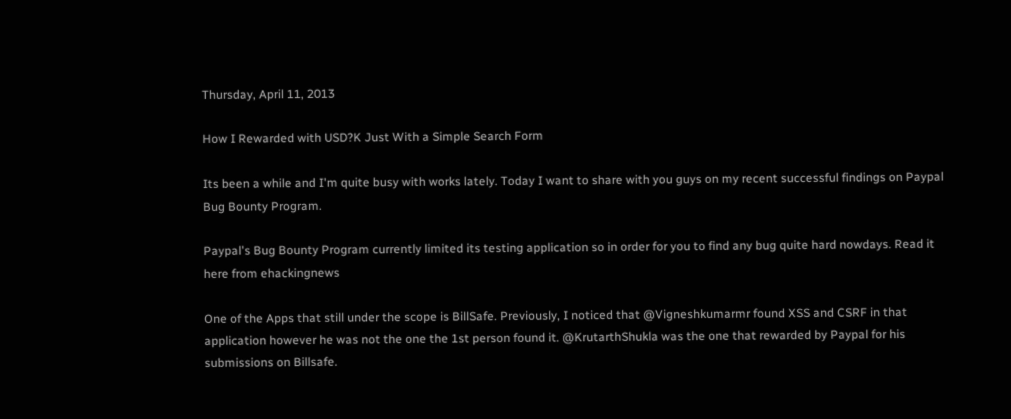Thursday, April 11, 2013

How I Rewarded with USD?K Just With a Simple Search Form

Its been a while and I'm quite busy with works lately. Today I want to share with you guys on my recent successful findings on Paypal Bug Bounty Program.

Paypal's Bug Bounty Program currently limited its testing application so in order for you to find any bug quite hard nowdays. Read it here from ehackingnews

One of the Apps that still under the scope is BillSafe. Previously, I noticed that @Vigneshkumarmr found XSS and CSRF in that application however he was not the one the 1st person found it. @KrutarthShukla was the one that rewarded by Paypal for his submissions on Billsafe.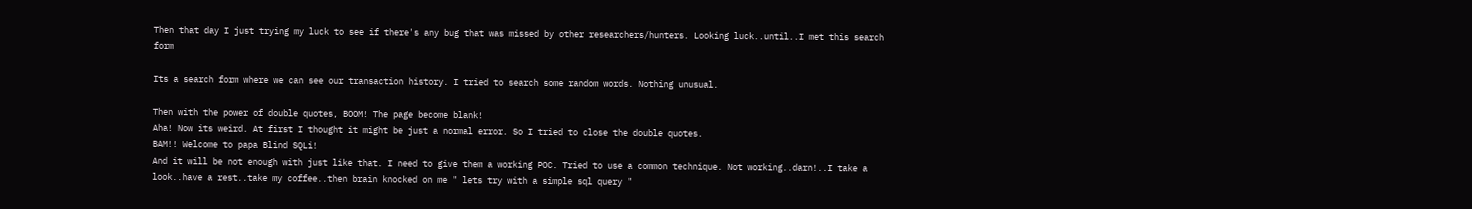Then that day I just trying my luck to see if there's any bug that was missed by other researchers/hunters. Looking luck..until..I met this search form

Its a search form where we can see our transaction history. I tried to search some random words. Nothing unusual.

Then with the power of double quotes, BOOM! The page become blank!
Aha! Now its weird. At first I thought it might be just a normal error. So I tried to close the double quotes.
BAM!! Welcome to papa Blind SQLi!
And it will be not enough with just like that. I need to give them a working POC. Tried to use a common technique. Not working..darn!..I take a look..have a rest..take my coffee..then brain knocked on me " lets try with a simple sql query "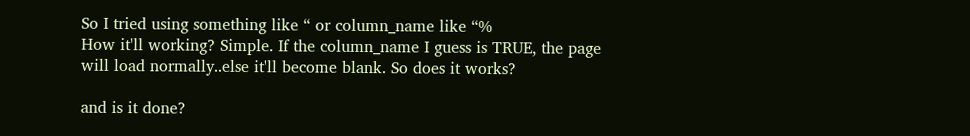So I tried using something like “ or column_name like “%
How it'll working? Simple. If the column_name I guess is TRUE, the page will load normally..else it'll become blank. So does it works?

and is it done?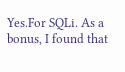Yes.For SQLi. As a bonus, I found that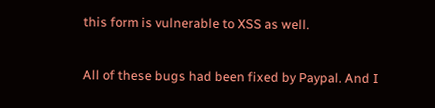this form is vulnerable to XSS as well.

All of these bugs had been fixed by Paypal. And I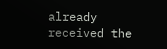already received the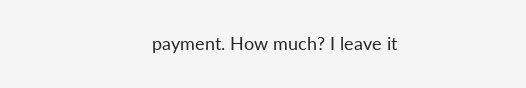payment. How much? I leave it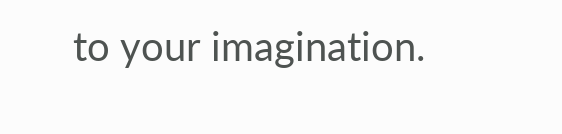to your imagination.